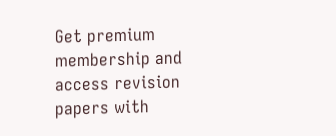Get premium membership and access revision papers with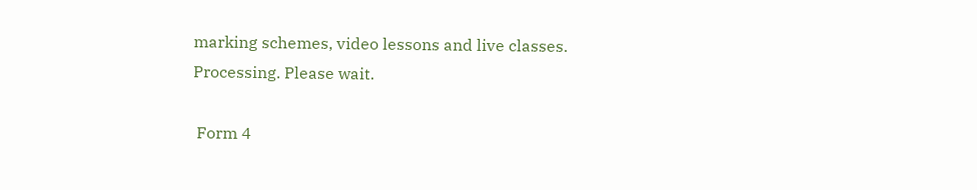marking schemes, video lessons and live classes.
Processing. Please wait.

 Form 4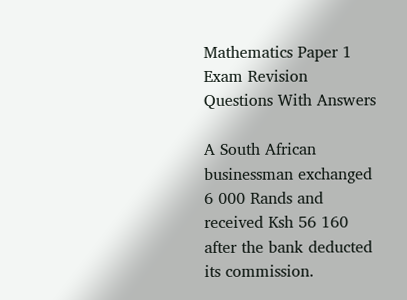Mathematics Paper 1 Exam Revision Questions With Answers

A South African businessman exchanged 6 000 Rands and received Ksh 56 160 after the bank deducted its commission.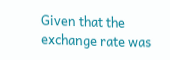Given that the exchange rate was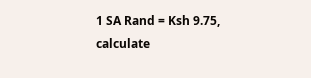1 SA Rand = Ksh 9.75,
calculate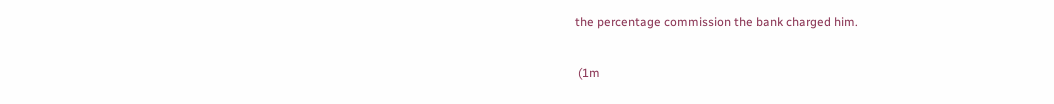the percentage commission the bank charged him.

 (1m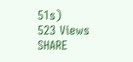51s)
523 Views     SHARE